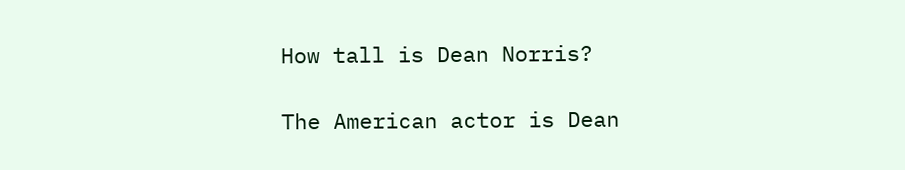How tall is Dean Norris?

The American actor is Dean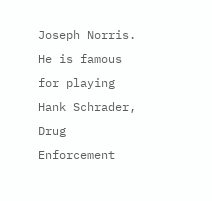Joseph Norris. He is famous for playing Hank Schrader, Drug Enforcement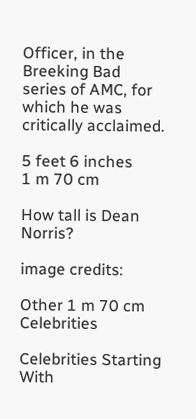Officer, in the Breeking Bad series of AMC, for which he was critically acclaimed.

5 feet 6 inches
1 m 70 cm

How tall is Dean Norris?

image credits:

Other 1 m 70 cm Celebrities

Celebrities Starting With